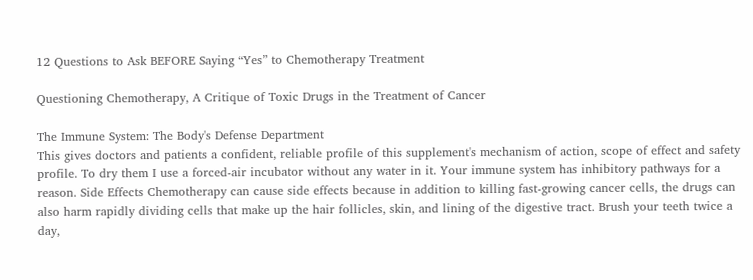12 Questions to Ask BEFORE Saying “Yes” to Chemotherapy Treatment

Questioning Chemotherapy, A Critique of Toxic Drugs in the Treatment of Cancer

The Immune System: The Body's Defense Department
This gives doctors and patients a confident, reliable profile of this supplement's mechanism of action, scope of effect and safety profile. To dry them I use a forced-air incubator without any water in it. Your immune system has inhibitory pathways for a reason. Side Effects Chemotherapy can cause side effects because in addition to killing fast-growing cancer cells, the drugs can also harm rapidly dividing cells that make up the hair follicles, skin, and lining of the digestive tract. Brush your teeth twice a day,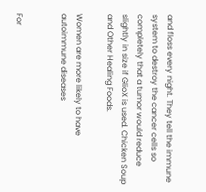and floss every night. They tell the immune system to destroy the cancer cells so completely that a tumor would reduce slightly in size if GlioX is used. Chicken Soup and Other Healing Foods.

Women are more likely to have autoimmune diseases


For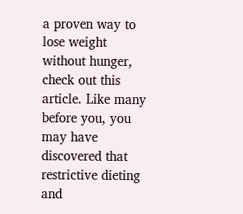a proven way to lose weight without hunger, check out this article. Like many before you, you may have discovered that restrictive dieting and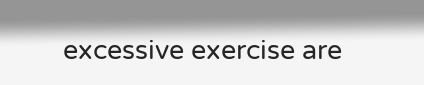excessive exercise are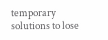temporary solutions to lose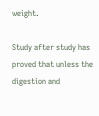weight.

Study after study has proved that unless the digestion and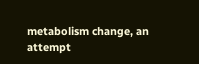metabolism change, an attempt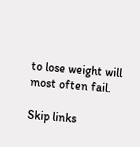to lose weight will most often fail.

Skip links